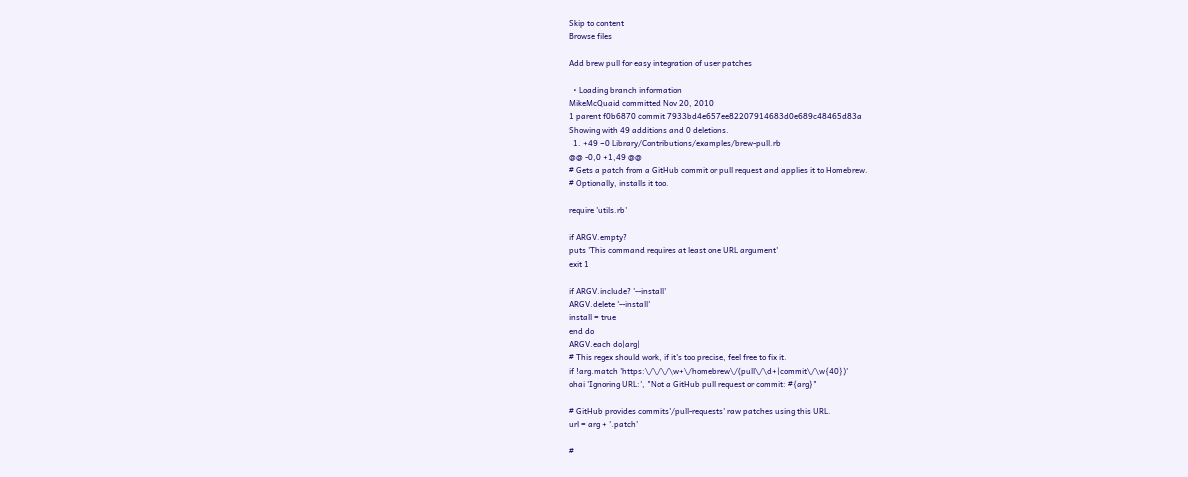Skip to content
Browse files

Add brew pull for easy integration of user patches

  • Loading branch information
MikeMcQuaid committed Nov 20, 2010
1 parent f0b6870 commit 7933bd4e657ee82207914683d0e689c48465d83a
Showing with 49 additions and 0 deletions.
  1. +49 −0 Library/Contributions/examples/brew-pull.rb
@@ -0,0 +1,49 @@
# Gets a patch from a GitHub commit or pull request and applies it to Homebrew.
# Optionally, installs it too.

require 'utils.rb'

if ARGV.empty?
puts 'This command requires at least one URL argument'
exit 1

if ARGV.include? '--install'
ARGV.delete '--install'
install = true
end do
ARGV.each do|arg|
# This regex should work, if it's too precise, feel free to fix it.
if !arg.match 'https:\/\/\/\w+\/homebrew\/(pull\/\d+|commit\/\w{40})'
ohai 'Ignoring URL:', "Not a GitHub pull request or commit: #{arg}"

# GitHub provides commits'/pull-requests' raw patches using this URL.
url = arg + '.patch'

#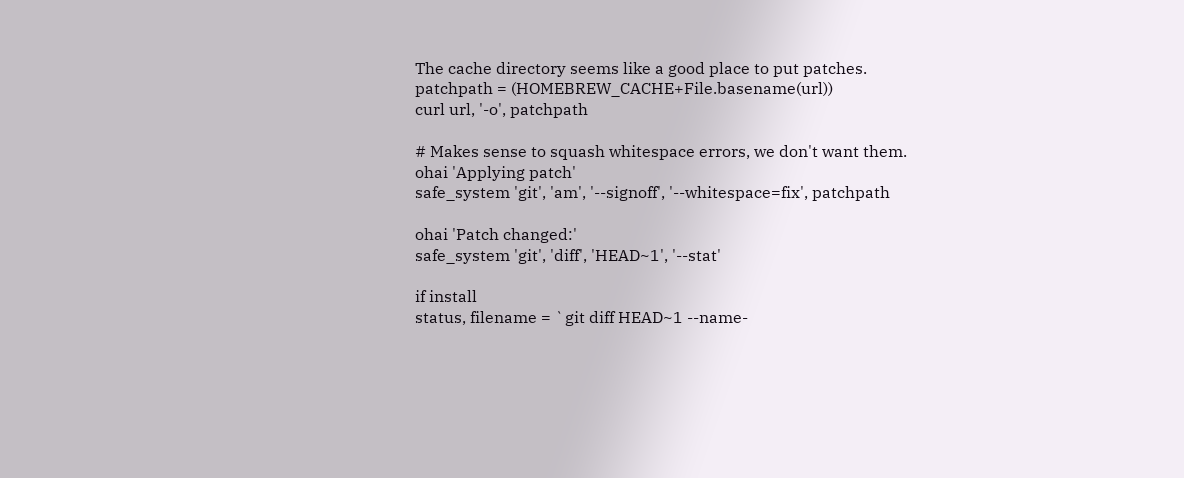The cache directory seems like a good place to put patches.
patchpath = (HOMEBREW_CACHE+File.basename(url))
curl url, '-o', patchpath

# Makes sense to squash whitespace errors, we don't want them.
ohai 'Applying patch'
safe_system 'git', 'am', '--signoff', '--whitespace=fix', patchpath

ohai 'Patch changed:'
safe_system 'git', 'diff', 'HEAD~1', '--stat'

if install
status, filename = `git diff HEAD~1 --name-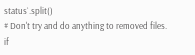status`.split()
# Don't try and do anything to removed files.
if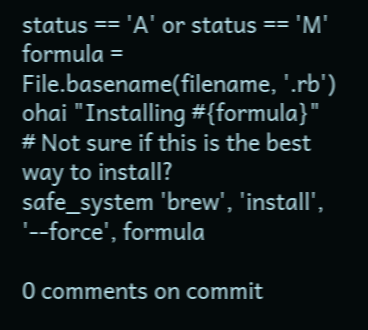status == 'A' or status == 'M'
formula = File.basename(filename, '.rb')
ohai "Installing #{formula}"
# Not sure if this is the best way to install?
safe_system 'brew', 'install', '--force', formula

0 comments on commit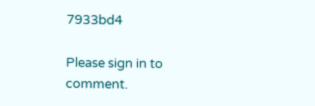7933bd4

Please sign in to comment.